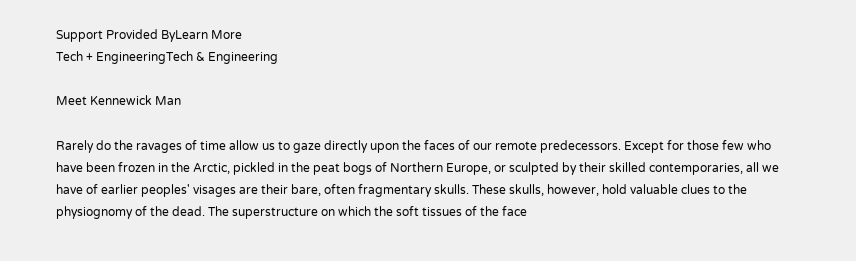Support Provided ByLearn More
Tech + EngineeringTech & Engineering

Meet Kennewick Man

Rarely do the ravages of time allow us to gaze directly upon the faces of our remote predecessors. Except for those few who have been frozen in the Arctic, pickled in the peat bogs of Northern Europe, or sculpted by their skilled contemporaries, all we have of earlier peoples' visages are their bare, often fragmentary skulls. These skulls, however, hold valuable clues to the physiognomy of the dead. The superstructure on which the soft tissues of the face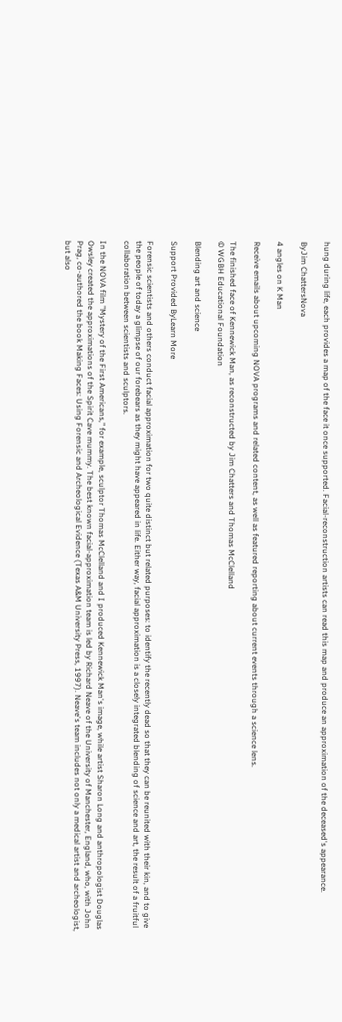hung during life, each provides a map of the face it once supported. Facial-reconstruction artists can read this map and produce an approximation of the deceased's appearance.

ByJim ChattersNova

4 angles on K Man

Receive emails about upcoming NOVA programs and related content, as well as featured reporting about current events through a science lens.

The finished face of Kennewick Man, as reconstructed by Jim Chatters and Thomas McClelland
© WGBH Educational Foundation

Blending art and science

Support Provided ByLearn More

Forensic scientists and others conduct facial approximation for two quite distinct but related purposes: to identify the recently dead so that they can be reunited with their kin, and to give the people of today a glimpse of our forebears as they might have appeared in life. Either way, facial approximation is a closely integrated blending of science and art, the result of a fruitful collaboration between scientists and sculptors.

In the NOVA film "Mystery of the First Americans," for example, sculptor Thomas McClelland and I produced Kennewick Man's image, while artist Sharon Long and anthropologist Douglas Owsley created the approximations of the Spirit Cave mummy. The best known facial-approximation team is led by Richard Neave of the University of Manchester, England, who, with John Prag, co-authored the book Making Faces: Using Forensic and Archeological Evidence (Texas A&M University Press, 1997). Neave's team includes not only a medical artist and archeologist, but also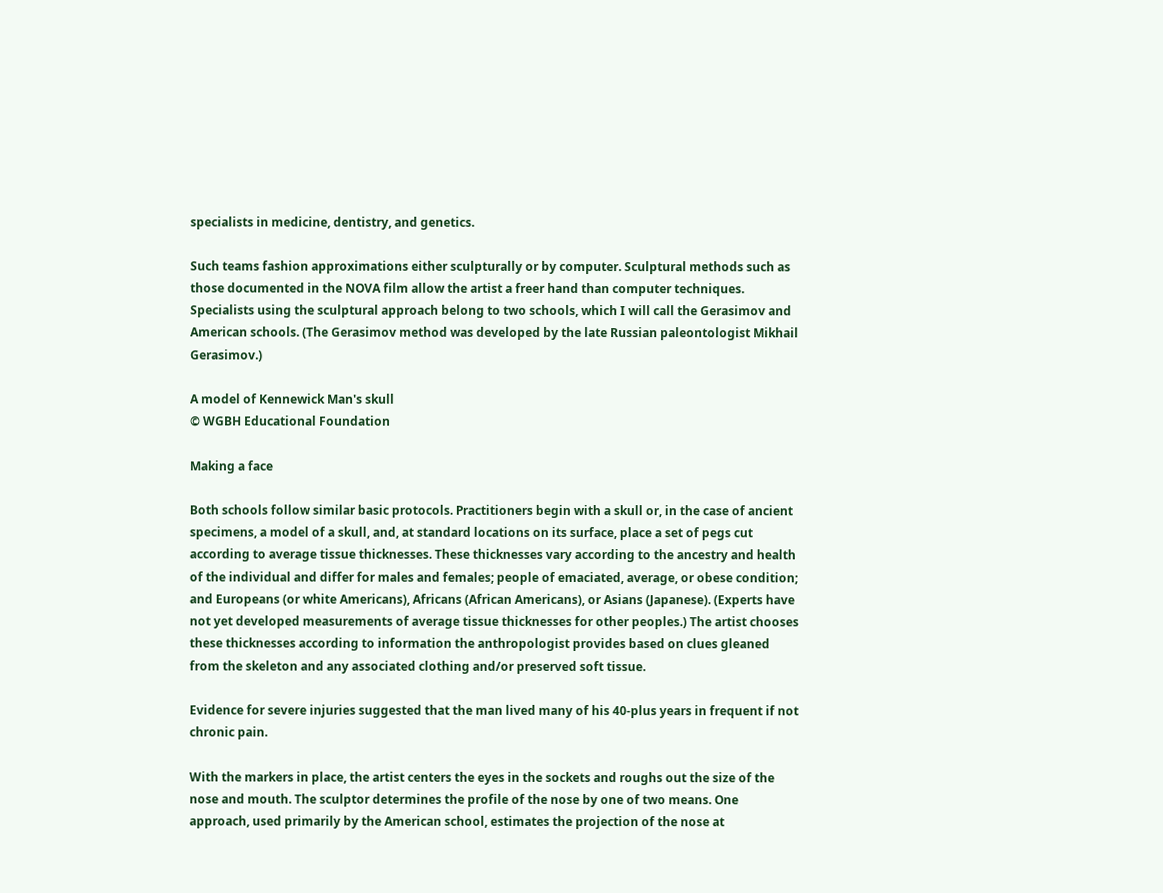specialists in medicine, dentistry, and genetics.

Such teams fashion approximations either sculpturally or by computer. Sculptural methods such as those documented in the NOVA film allow the artist a freer hand than computer techniques. Specialists using the sculptural approach belong to two schools, which I will call the Gerasimov and American schools. (The Gerasimov method was developed by the late Russian paleontologist Mikhail Gerasimov.)

A model of Kennewick Man's skull
© WGBH Educational Foundation

Making a face

Both schools follow similar basic protocols. Practitioners begin with a skull or, in the case of ancient specimens, a model of a skull, and, at standard locations on its surface, place a set of pegs cut according to average tissue thicknesses. These thicknesses vary according to the ancestry and health of the individual and differ for males and females; people of emaciated, average, or obese condition; and Europeans (or white Americans), Africans (African Americans), or Asians (Japanese). (Experts have not yet developed measurements of average tissue thicknesses for other peoples.) The artist chooses these thicknesses according to information the anthropologist provides based on clues gleaned from the skeleton and any associated clothing and/or preserved soft tissue.

Evidence for severe injuries suggested that the man lived many of his 40-plus years in frequent if not chronic pain.

With the markers in place, the artist centers the eyes in the sockets and roughs out the size of the nose and mouth. The sculptor determines the profile of the nose by one of two means. One approach, used primarily by the American school, estimates the projection of the nose at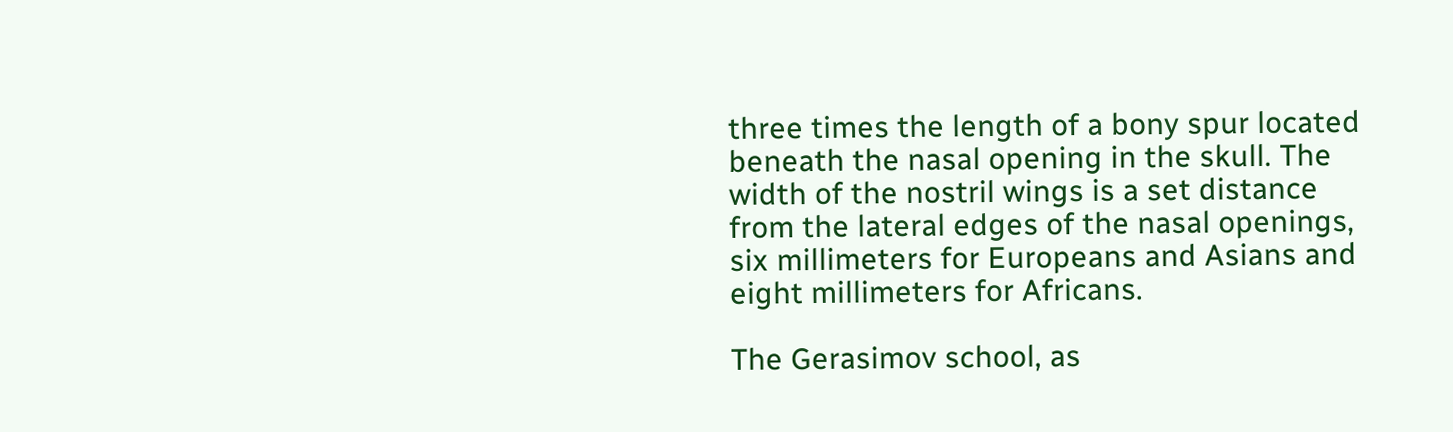three times the length of a bony spur located beneath the nasal opening in the skull. The width of the nostril wings is a set distance from the lateral edges of the nasal openings, six millimeters for Europeans and Asians and eight millimeters for Africans.

The Gerasimov school, as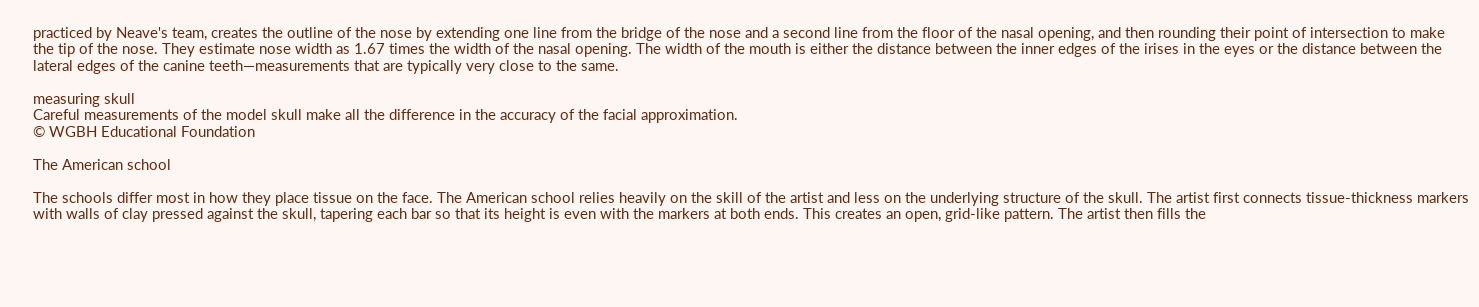practiced by Neave's team, creates the outline of the nose by extending one line from the bridge of the nose and a second line from the floor of the nasal opening, and then rounding their point of intersection to make the tip of the nose. They estimate nose width as 1.67 times the width of the nasal opening. The width of the mouth is either the distance between the inner edges of the irises in the eyes or the distance between the lateral edges of the canine teeth—measurements that are typically very close to the same.

measuring skull
Careful measurements of the model skull make all the difference in the accuracy of the facial approximation.
© WGBH Educational Foundation

The American school

The schools differ most in how they place tissue on the face. The American school relies heavily on the skill of the artist and less on the underlying structure of the skull. The artist first connects tissue-thickness markers with walls of clay pressed against the skull, tapering each bar so that its height is even with the markers at both ends. This creates an open, grid-like pattern. The artist then fills the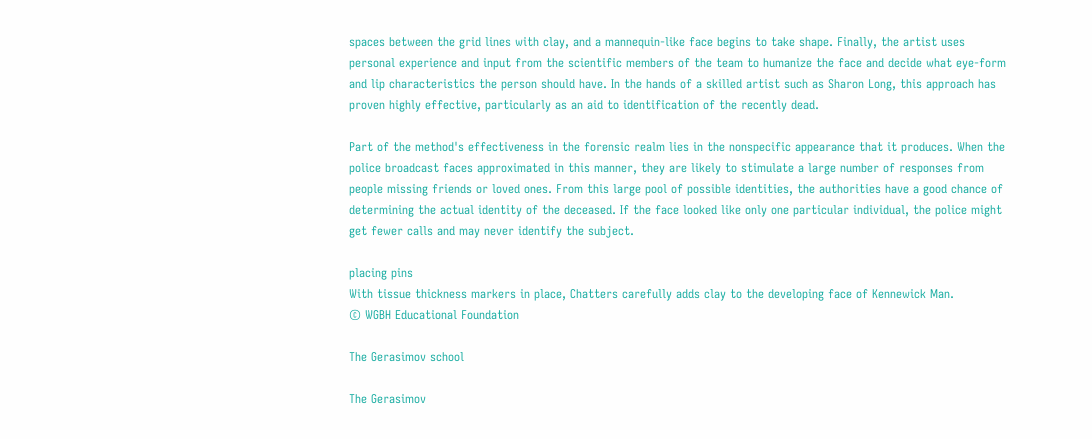spaces between the grid lines with clay, and a mannequin-like face begins to take shape. Finally, the artist uses personal experience and input from the scientific members of the team to humanize the face and decide what eye-form and lip characteristics the person should have. In the hands of a skilled artist such as Sharon Long, this approach has proven highly effective, particularly as an aid to identification of the recently dead.

Part of the method's effectiveness in the forensic realm lies in the nonspecific appearance that it produces. When the police broadcast faces approximated in this manner, they are likely to stimulate a large number of responses from people missing friends or loved ones. From this large pool of possible identities, the authorities have a good chance of determining the actual identity of the deceased. If the face looked like only one particular individual, the police might get fewer calls and may never identify the subject.

placing pins
With tissue thickness markers in place, Chatters carefully adds clay to the developing face of Kennewick Man.
© WGBH Educational Foundation

The Gerasimov school

The Gerasimov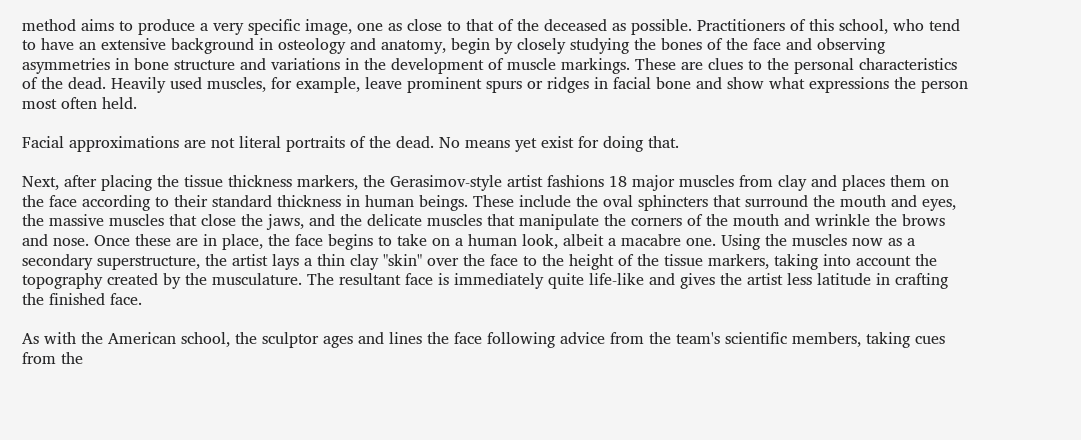method aims to produce a very specific image, one as close to that of the deceased as possible. Practitioners of this school, who tend to have an extensive background in osteology and anatomy, begin by closely studying the bones of the face and observing asymmetries in bone structure and variations in the development of muscle markings. These are clues to the personal characteristics of the dead. Heavily used muscles, for example, leave prominent spurs or ridges in facial bone and show what expressions the person most often held.

Facial approximations are not literal portraits of the dead. No means yet exist for doing that.

Next, after placing the tissue thickness markers, the Gerasimov-style artist fashions 18 major muscles from clay and places them on the face according to their standard thickness in human beings. These include the oval sphincters that surround the mouth and eyes, the massive muscles that close the jaws, and the delicate muscles that manipulate the corners of the mouth and wrinkle the brows and nose. Once these are in place, the face begins to take on a human look, albeit a macabre one. Using the muscles now as a secondary superstructure, the artist lays a thin clay "skin" over the face to the height of the tissue markers, taking into account the topography created by the musculature. The resultant face is immediately quite life-like and gives the artist less latitude in crafting the finished face.

As with the American school, the sculptor ages and lines the face following advice from the team's scientific members, taking cues from the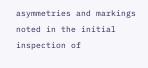asymmetries and markings noted in the initial inspection of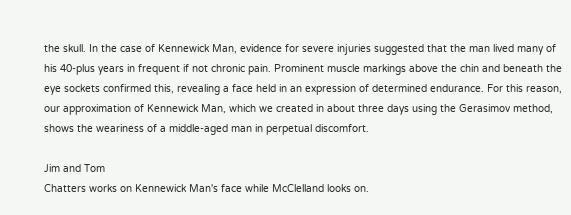the skull. In the case of Kennewick Man, evidence for severe injuries suggested that the man lived many of his 40-plus years in frequent if not chronic pain. Prominent muscle markings above the chin and beneath the eye sockets confirmed this, revealing a face held in an expression of determined endurance. For this reason, our approximation of Kennewick Man, which we created in about three days using the Gerasimov method, shows the weariness of a middle-aged man in perpetual discomfort.

Jim and Tom
Chatters works on Kennewick Man's face while McClelland looks on.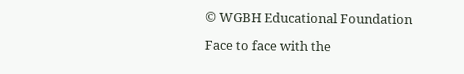© WGBH Educational Foundation

Face to face with the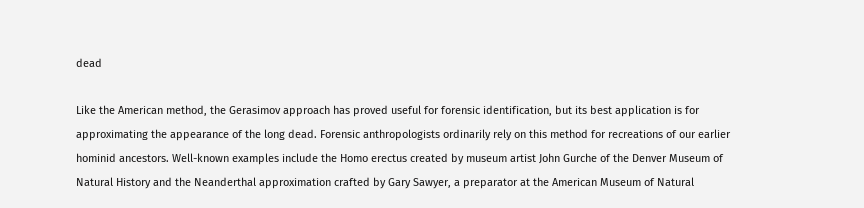dead

Like the American method, the Gerasimov approach has proved useful for forensic identification, but its best application is for approximating the appearance of the long dead. Forensic anthropologists ordinarily rely on this method for recreations of our earlier hominid ancestors. Well-known examples include the Homo erectus created by museum artist John Gurche of the Denver Museum of Natural History and the Neanderthal approximation crafted by Gary Sawyer, a preparator at the American Museum of Natural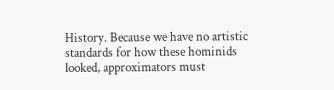History. Because we have no artistic standards for how these hominids looked, approximators must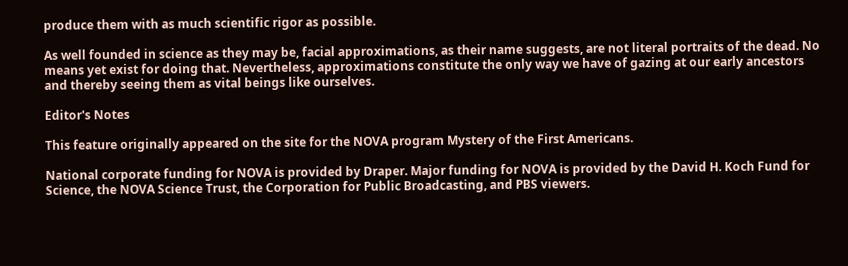produce them with as much scientific rigor as possible.

As well founded in science as they may be, facial approximations, as their name suggests, are not literal portraits of the dead. No means yet exist for doing that. Nevertheless, approximations constitute the only way we have of gazing at our early ancestors and thereby seeing them as vital beings like ourselves.

Editor's Notes

This feature originally appeared on the site for the NOVA program Mystery of the First Americans.

National corporate funding for NOVA is provided by Draper. Major funding for NOVA is provided by the David H. Koch Fund for Science, the NOVA Science Trust, the Corporation for Public Broadcasting, and PBS viewers.